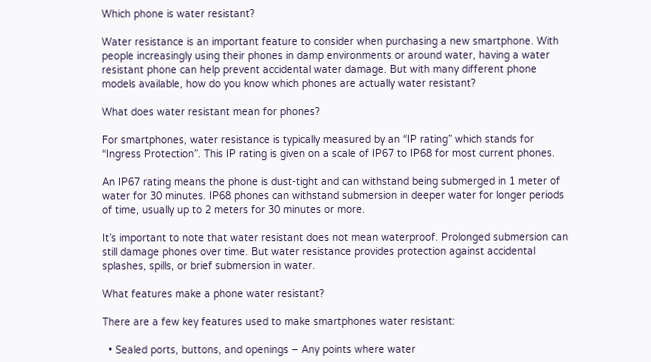Which phone is water resistant?

Water resistance is an important feature to consider when purchasing a new smartphone. With people increasingly using their phones in damp environments or around water, having a water resistant phone can help prevent accidental water damage. But with many different phone models available, how do you know which phones are actually water resistant?

What does water resistant mean for phones?

For smartphones, water resistance is typically measured by an “IP rating” which stands for “Ingress Protection”. This IP rating is given on a scale of IP67 to IP68 for most current phones.

An IP67 rating means the phone is dust-tight and can withstand being submerged in 1 meter of water for 30 minutes. IP68 phones can withstand submersion in deeper water for longer periods of time, usually up to 2 meters for 30 minutes or more.

It’s important to note that water resistant does not mean waterproof. Prolonged submersion can still damage phones over time. But water resistance provides protection against accidental splashes, spills, or brief submersion in water.

What features make a phone water resistant?

There are a few key features used to make smartphones water resistant:

  • Sealed ports, buttons, and openings – Any points where water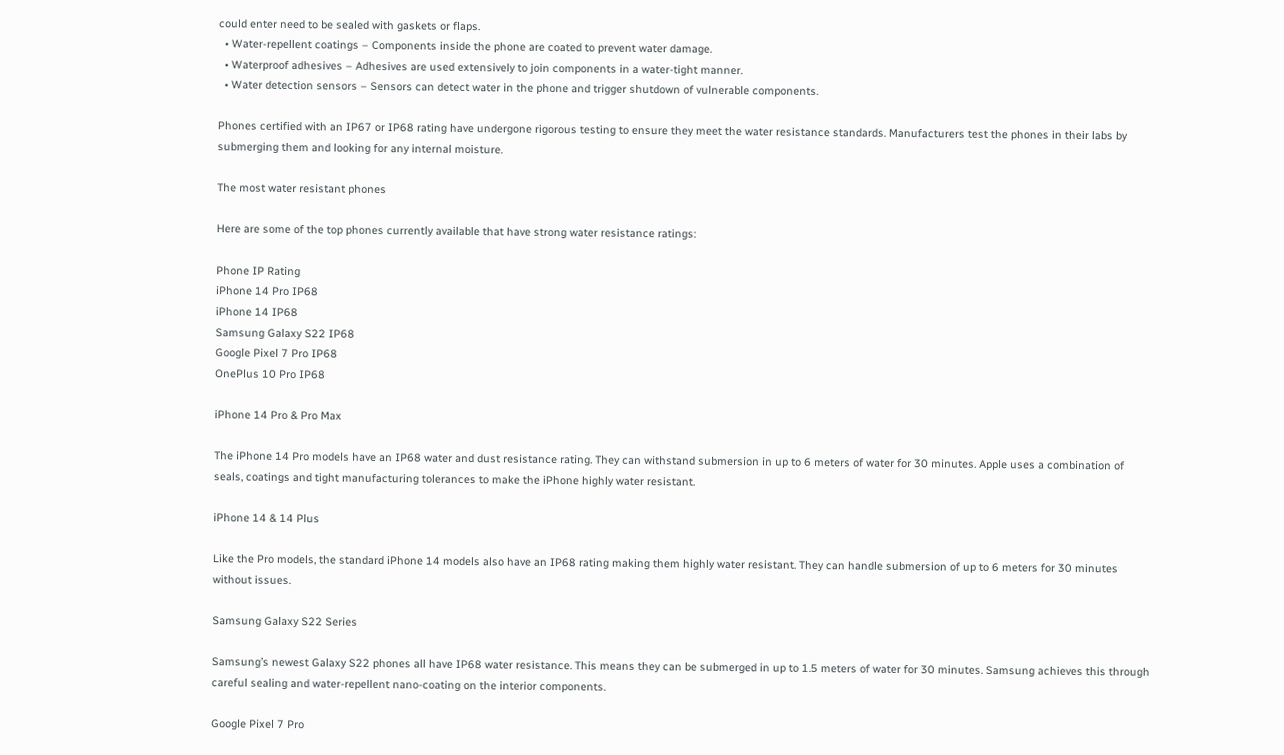could enter need to be sealed with gaskets or flaps.
  • Water-repellent coatings – Components inside the phone are coated to prevent water damage.
  • Waterproof adhesives – Adhesives are used extensively to join components in a water-tight manner.
  • Water detection sensors – Sensors can detect water in the phone and trigger shutdown of vulnerable components.

Phones certified with an IP67 or IP68 rating have undergone rigorous testing to ensure they meet the water resistance standards. Manufacturers test the phones in their labs by submerging them and looking for any internal moisture.

The most water resistant phones

Here are some of the top phones currently available that have strong water resistance ratings:

Phone IP Rating
iPhone 14 Pro IP68
iPhone 14 IP68
Samsung Galaxy S22 IP68
Google Pixel 7 Pro IP68
OnePlus 10 Pro IP68

iPhone 14 Pro & Pro Max

The iPhone 14 Pro models have an IP68 water and dust resistance rating. They can withstand submersion in up to 6 meters of water for 30 minutes. Apple uses a combination of seals, coatings and tight manufacturing tolerances to make the iPhone highly water resistant.

iPhone 14 & 14 Plus

Like the Pro models, the standard iPhone 14 models also have an IP68 rating making them highly water resistant. They can handle submersion of up to 6 meters for 30 minutes without issues.

Samsung Galaxy S22 Series

Samsung’s newest Galaxy S22 phones all have IP68 water resistance. This means they can be submerged in up to 1.5 meters of water for 30 minutes. Samsung achieves this through careful sealing and water-repellent nano-coating on the interior components.

Google Pixel 7 Pro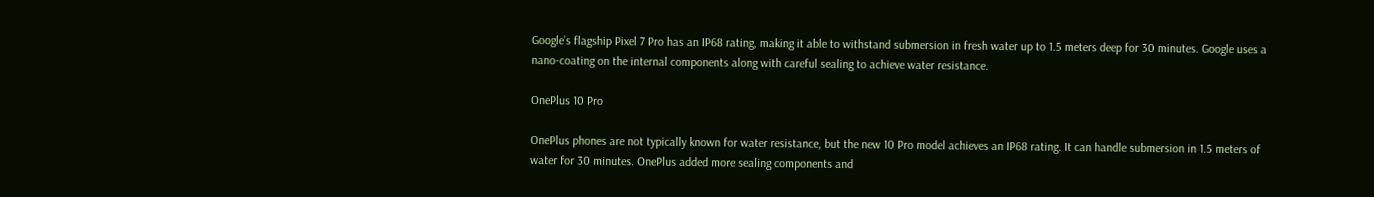Google’s flagship Pixel 7 Pro has an IP68 rating, making it able to withstand submersion in fresh water up to 1.5 meters deep for 30 minutes. Google uses a nano-coating on the internal components along with careful sealing to achieve water resistance.

OnePlus 10 Pro

OnePlus phones are not typically known for water resistance, but the new 10 Pro model achieves an IP68 rating. It can handle submersion in 1.5 meters of water for 30 minutes. OnePlus added more sealing components and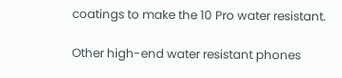coatings to make the 10 Pro water resistant.

Other high-end water resistant phones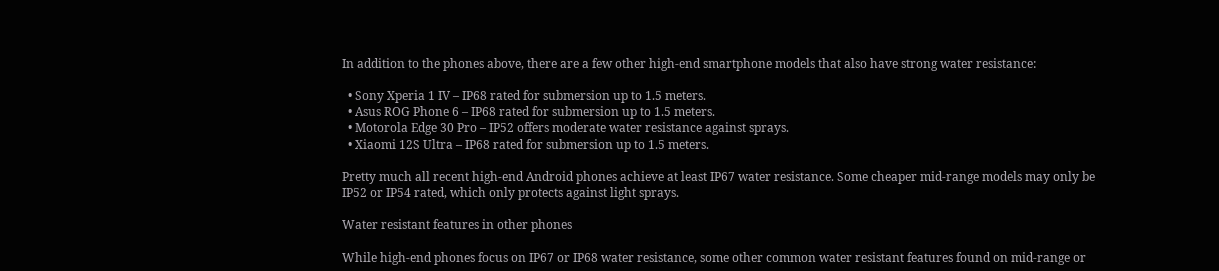In addition to the phones above, there are a few other high-end smartphone models that also have strong water resistance:

  • Sony Xperia 1 IV – IP68 rated for submersion up to 1.5 meters.
  • Asus ROG Phone 6 – IP68 rated for submersion up to 1.5 meters.
  • Motorola Edge 30 Pro – IP52 offers moderate water resistance against sprays.
  • Xiaomi 12S Ultra – IP68 rated for submersion up to 1.5 meters.

Pretty much all recent high-end Android phones achieve at least IP67 water resistance. Some cheaper mid-range models may only be IP52 or IP54 rated, which only protects against light sprays.

Water resistant features in other phones

While high-end phones focus on IP67 or IP68 water resistance, some other common water resistant features found on mid-range or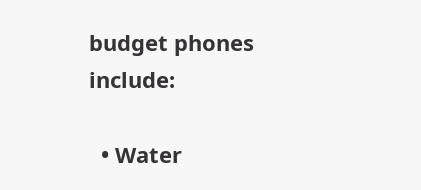budget phones include:

  • Water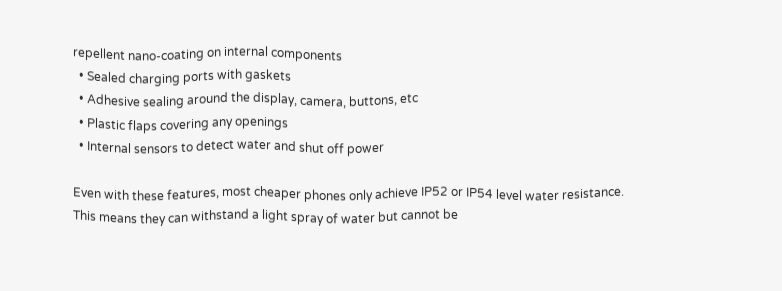repellent nano-coating on internal components
  • Sealed charging ports with gaskets
  • Adhesive sealing around the display, camera, buttons, etc
  • Plastic flaps covering any openings
  • Internal sensors to detect water and shut off power

Even with these features, most cheaper phones only achieve IP52 or IP54 level water resistance. This means they can withstand a light spray of water but cannot be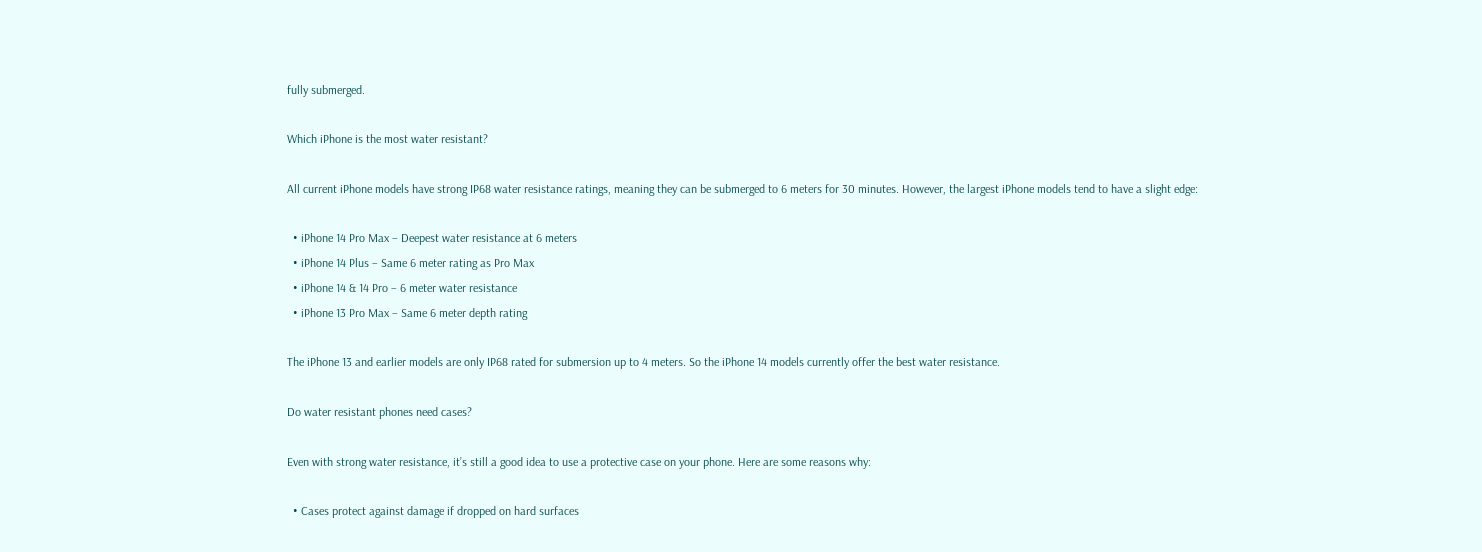fully submerged.

Which iPhone is the most water resistant?

All current iPhone models have strong IP68 water resistance ratings, meaning they can be submerged to 6 meters for 30 minutes. However, the largest iPhone models tend to have a slight edge:

  • iPhone 14 Pro Max – Deepest water resistance at 6 meters
  • iPhone 14 Plus – Same 6 meter rating as Pro Max
  • iPhone 14 & 14 Pro – 6 meter water resistance
  • iPhone 13 Pro Max – Same 6 meter depth rating

The iPhone 13 and earlier models are only IP68 rated for submersion up to 4 meters. So the iPhone 14 models currently offer the best water resistance.

Do water resistant phones need cases?

Even with strong water resistance, it’s still a good idea to use a protective case on your phone. Here are some reasons why:

  • Cases protect against damage if dropped on hard surfaces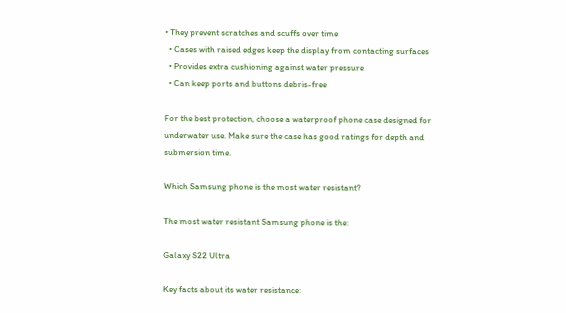• They prevent scratches and scuffs over time
  • Cases with raised edges keep the display from contacting surfaces
  • Provides extra cushioning against water pressure
  • Can keep ports and buttons debris-free

For the best protection, choose a waterproof phone case designed for underwater use. Make sure the case has good ratings for depth and submersion time.

Which Samsung phone is the most water resistant?

The most water resistant Samsung phone is the:

Galaxy S22 Ultra

Key facts about its water resistance: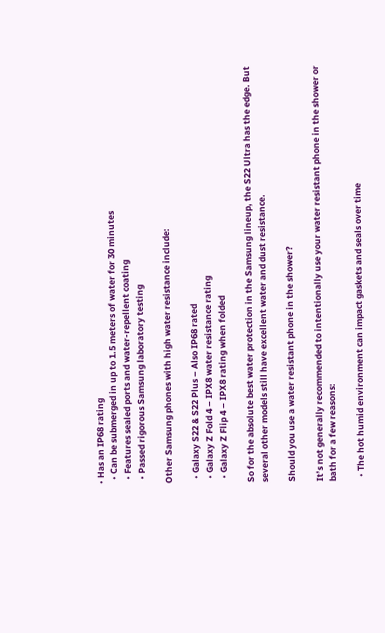• Has an IP68 rating
  • Can be submerged in up to 1.5 meters of water for 30 minutes
  • Features sealed ports and water-repellent coating
  • Passed rigorous Samsung laboratory testing

Other Samsung phones with high water resistance include:

  • Galaxy S22 & S22 Plus – Also IP68 rated
  • Galaxy Z Fold 4 – IPX8 water resistance rating
  • Galaxy Z Flip 4 – IPX8 rating when folded

So for the absolute best water protection in the Samsung lineup, the S22 Ultra has the edge. But several other models still have excellent water and dust resistance.

Should you use a water resistant phone in the shower?

It’s not generally recommended to intentionally use your water resistant phone in the shower or bath for a few reasons:

  • The hot humid environment can impact gaskets and seals over time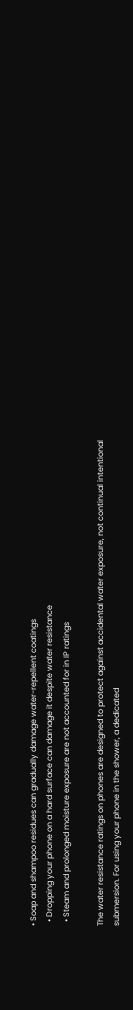• Soap and shampoo residues can gradually damage water-repellent coatings
  • Dropping your phone on a hard surface can damage it despite water resistance
  • Steam and prolonged moisture exposure are not accounted for in IP ratings

The water resistance ratings on phones are designed to protect against accidental water exposure, not continual intentional submersion. For using your phone in the shower, a dedicated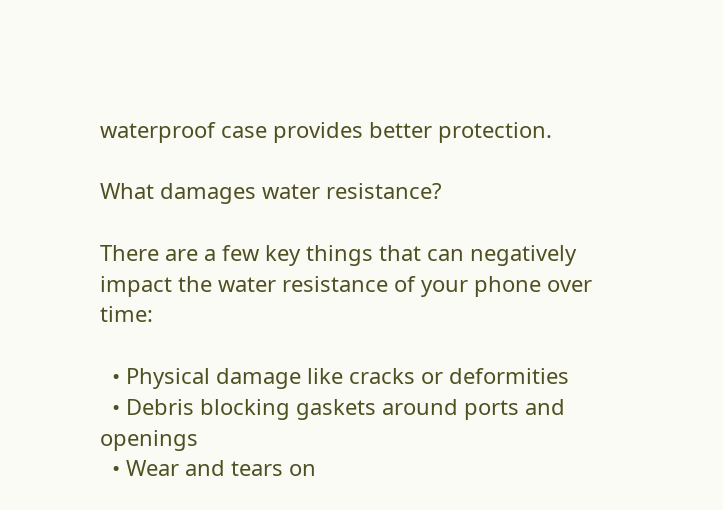waterproof case provides better protection.

What damages water resistance?

There are a few key things that can negatively impact the water resistance of your phone over time:

  • Physical damage like cracks or deformities
  • Debris blocking gaskets around ports and openings
  • Wear and tears on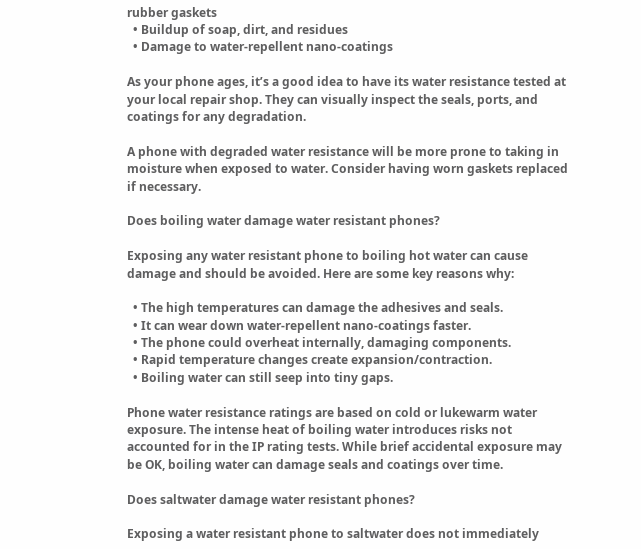rubber gaskets
  • Buildup of soap, dirt, and residues
  • Damage to water-repellent nano-coatings

As your phone ages, it’s a good idea to have its water resistance tested at your local repair shop. They can visually inspect the seals, ports, and coatings for any degradation.

A phone with degraded water resistance will be more prone to taking in moisture when exposed to water. Consider having worn gaskets replaced if necessary.

Does boiling water damage water resistant phones?

Exposing any water resistant phone to boiling hot water can cause damage and should be avoided. Here are some key reasons why:

  • The high temperatures can damage the adhesives and seals.
  • It can wear down water-repellent nano-coatings faster.
  • The phone could overheat internally, damaging components.
  • Rapid temperature changes create expansion/contraction.
  • Boiling water can still seep into tiny gaps.

Phone water resistance ratings are based on cold or lukewarm water exposure. The intense heat of boiling water introduces risks not accounted for in the IP rating tests. While brief accidental exposure may be OK, boiling water can damage seals and coatings over time.

Does saltwater damage water resistant phones?

Exposing a water resistant phone to saltwater does not immediately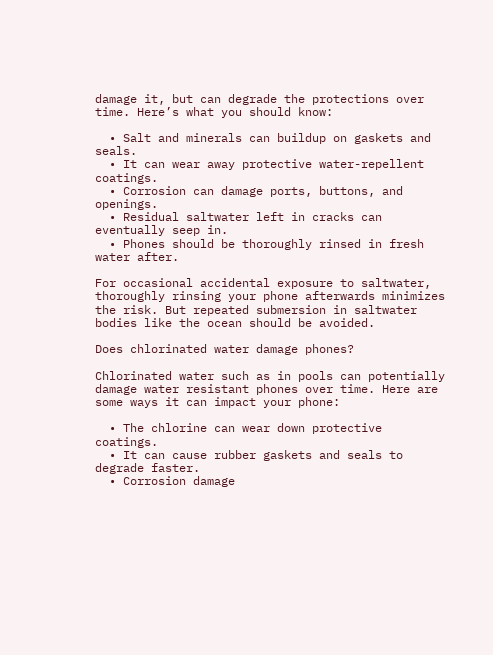damage it, but can degrade the protections over time. Here’s what you should know:

  • Salt and minerals can buildup on gaskets and seals.
  • It can wear away protective water-repellent coatings.
  • Corrosion can damage ports, buttons, and openings.
  • Residual saltwater left in cracks can eventually seep in.
  • Phones should be thoroughly rinsed in fresh water after.

For occasional accidental exposure to saltwater, thoroughly rinsing your phone afterwards minimizes the risk. But repeated submersion in saltwater bodies like the ocean should be avoided.

Does chlorinated water damage phones?

Chlorinated water such as in pools can potentially damage water resistant phones over time. Here are some ways it can impact your phone:

  • The chlorine can wear down protective coatings.
  • It can cause rubber gaskets and seals to degrade faster.
  • Corrosion damage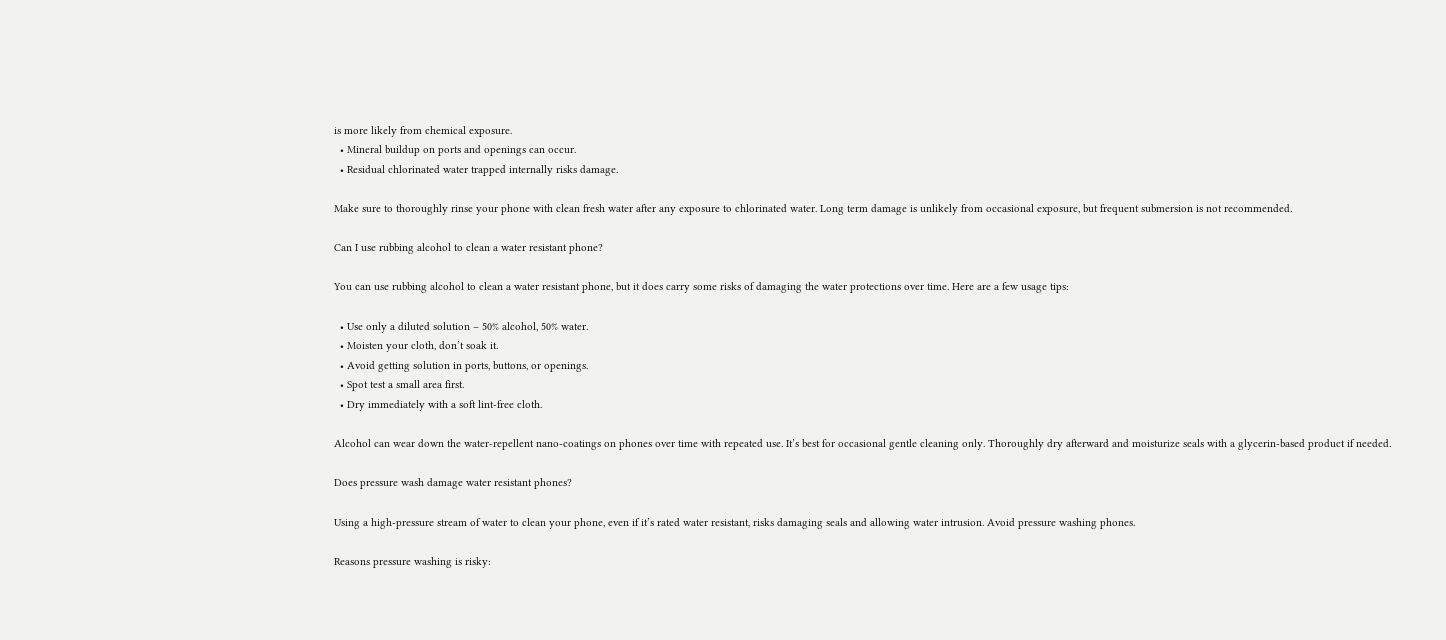is more likely from chemical exposure.
  • Mineral buildup on ports and openings can occur.
  • Residual chlorinated water trapped internally risks damage.

Make sure to thoroughly rinse your phone with clean fresh water after any exposure to chlorinated water. Long term damage is unlikely from occasional exposure, but frequent submersion is not recommended.

Can I use rubbing alcohol to clean a water resistant phone?

You can use rubbing alcohol to clean a water resistant phone, but it does carry some risks of damaging the water protections over time. Here are a few usage tips:

  • Use only a diluted solution – 50% alcohol, 50% water.
  • Moisten your cloth, don’t soak it.
  • Avoid getting solution in ports, buttons, or openings.
  • Spot test a small area first.
  • Dry immediately with a soft lint-free cloth.

Alcohol can wear down the water-repellent nano-coatings on phones over time with repeated use. It’s best for occasional gentle cleaning only. Thoroughly dry afterward and moisturize seals with a glycerin-based product if needed.

Does pressure wash damage water resistant phones?

Using a high-pressure stream of water to clean your phone, even if it’s rated water resistant, risks damaging seals and allowing water intrusion. Avoid pressure washing phones.

Reasons pressure washing is risky: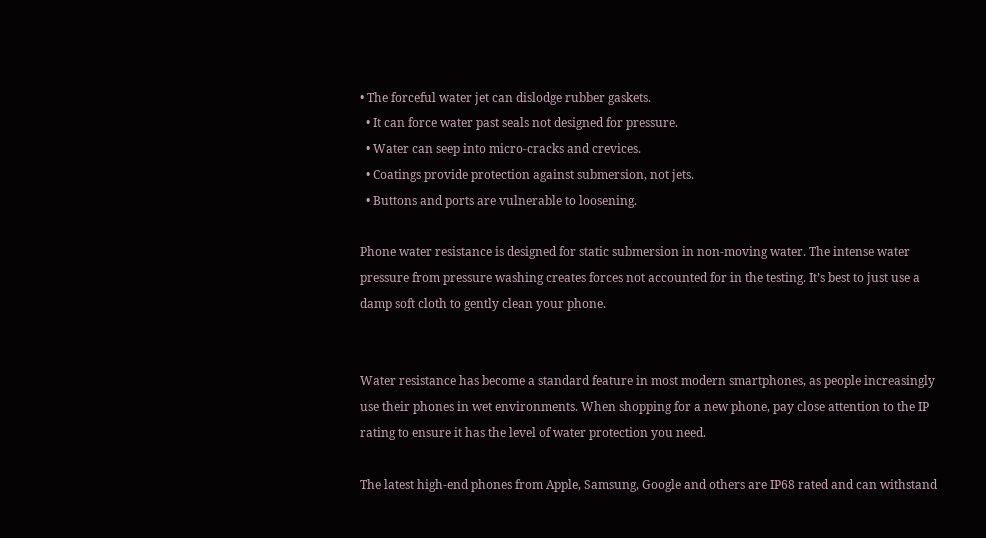• The forceful water jet can dislodge rubber gaskets.
  • It can force water past seals not designed for pressure.
  • Water can seep into micro-cracks and crevices.
  • Coatings provide protection against submersion, not jets.
  • Buttons and ports are vulnerable to loosening.

Phone water resistance is designed for static submersion in non-moving water. The intense water pressure from pressure washing creates forces not accounted for in the testing. It’s best to just use a damp soft cloth to gently clean your phone.


Water resistance has become a standard feature in most modern smartphones, as people increasingly use their phones in wet environments. When shopping for a new phone, pay close attention to the IP rating to ensure it has the level of water protection you need.

The latest high-end phones from Apple, Samsung, Google and others are IP68 rated and can withstand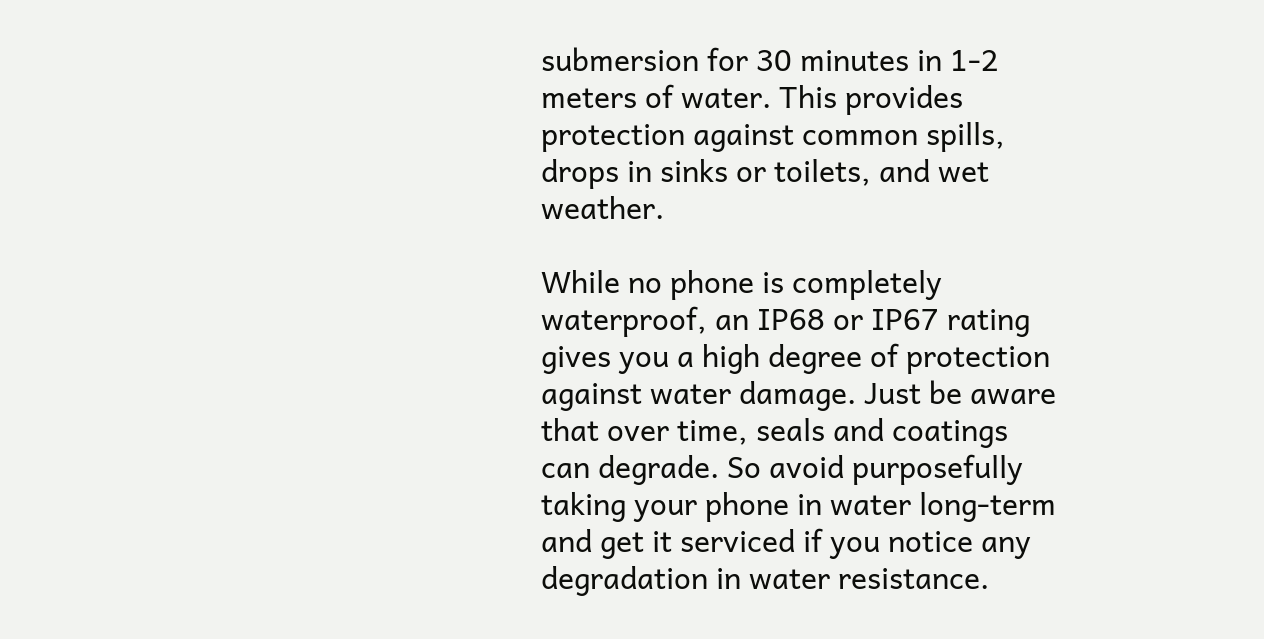submersion for 30 minutes in 1-2 meters of water. This provides protection against common spills, drops in sinks or toilets, and wet weather.

While no phone is completely waterproof, an IP68 or IP67 rating gives you a high degree of protection against water damage. Just be aware that over time, seals and coatings can degrade. So avoid purposefully taking your phone in water long-term and get it serviced if you notice any degradation in water resistance.